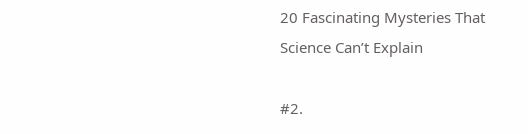20 Fascinating Mysteries That Science Can’t Explain

#2.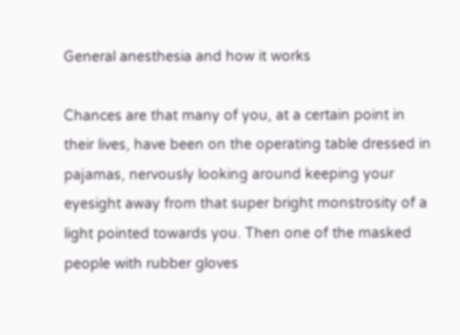General anesthesia and how it works

Chances are that many of you, at a certain point in their lives, have been on the operating table dressed in pajamas, nervously looking around keeping your eyesight away from that super bright monstrosity of a light pointed towards you. Then one of the masked people with rubber gloves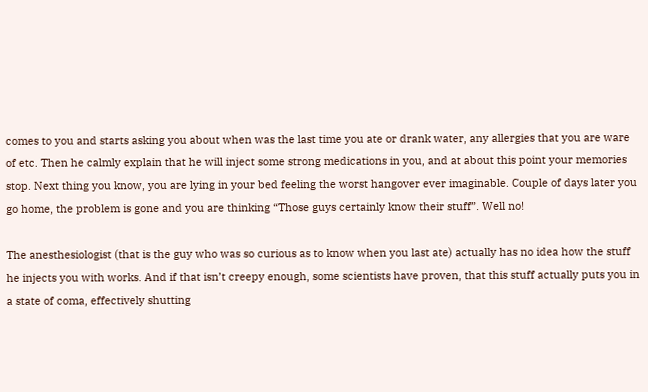comes to you and starts asking you about when was the last time you ate or drank water, any allergies that you are ware of etc. Then he calmly explain that he will inject some strong medications in you, and at about this point your memories stop. Next thing you know, you are lying in your bed feeling the worst hangover ever imaginable. Couple of days later you go home, the problem is gone and you are thinking “Those guys certainly know their stuff”. Well no!

The anesthesiologist (that is the guy who was so curious as to know when you last ate) actually has no idea how the stuff he injects you with works. And if that isn’t creepy enough, some scientists have proven, that this stuff actually puts you in a state of coma, effectively shutting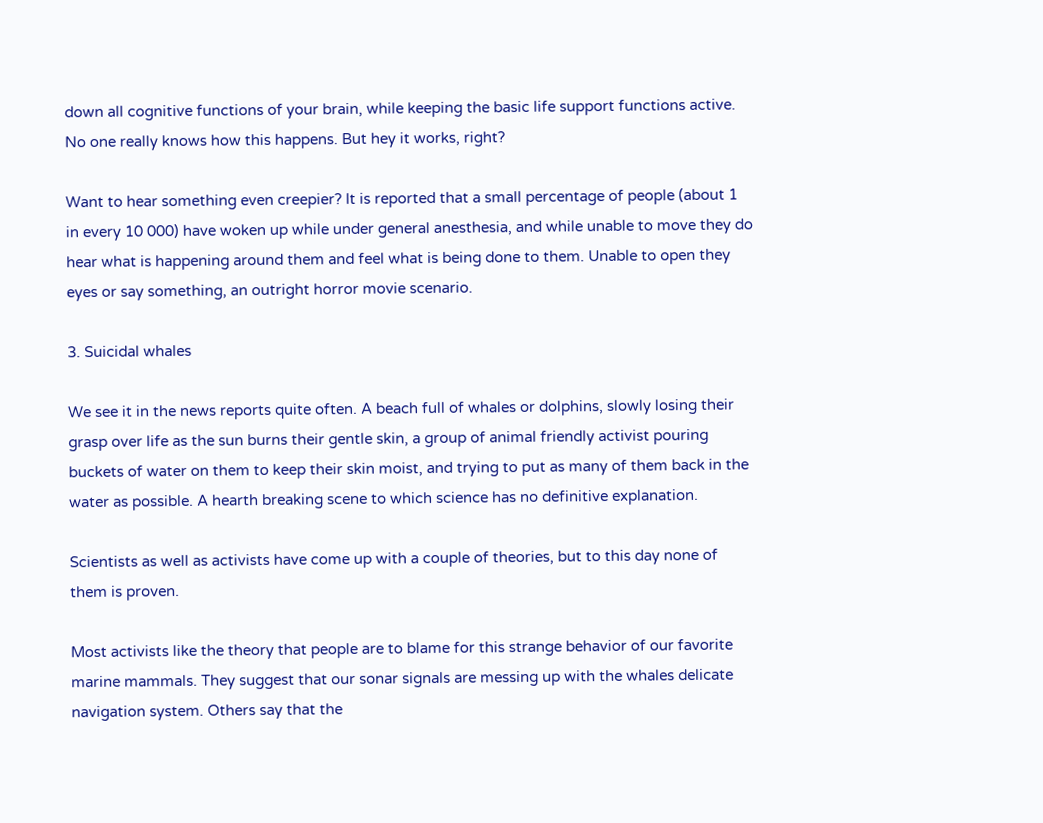down all cognitive functions of your brain, while keeping the basic life support functions active. No one really knows how this happens. But hey it works, right?

Want to hear something even creepier? It is reported that a small percentage of people (about 1 in every 10 000) have woken up while under general anesthesia, and while unable to move they do hear what is happening around them and feel what is being done to them. Unable to open they eyes or say something, an outright horror movie scenario.

3. Suicidal whales

We see it in the news reports quite often. A beach full of whales or dolphins, slowly losing their grasp over life as the sun burns their gentle skin, a group of animal friendly activist pouring buckets of water on them to keep their skin moist, and trying to put as many of them back in the water as possible. A hearth breaking scene to which science has no definitive explanation.

Scientists as well as activists have come up with a couple of theories, but to this day none of them is proven.

Most activists like the theory that people are to blame for this strange behavior of our favorite marine mammals. They suggest that our sonar signals are messing up with the whales delicate navigation system. Others say that the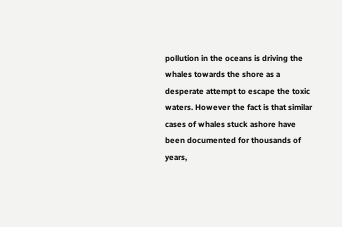pollution in the oceans is driving the whales towards the shore as a desperate attempt to escape the toxic waters. However the fact is that similar cases of whales stuck ashore have been documented for thousands of years,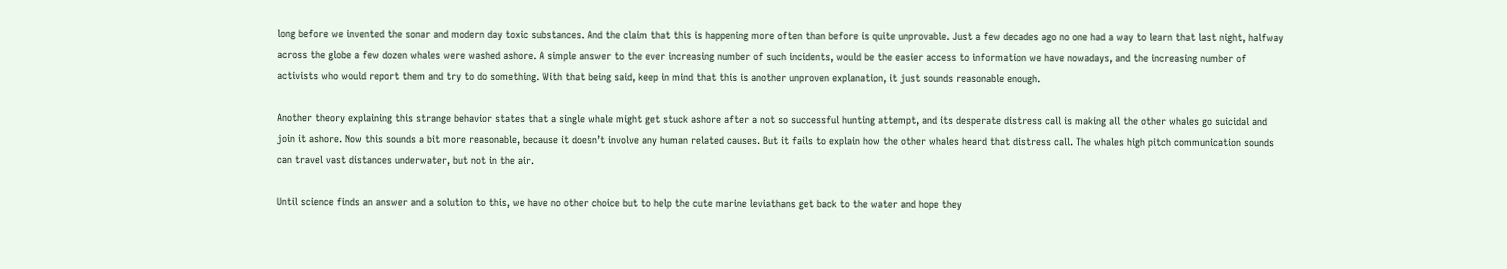long before we invented the sonar and modern day toxic substances. And the claim that this is happening more often than before is quite unprovable. Just a few decades ago no one had a way to learn that last night, halfway across the globe a few dozen whales were washed ashore. A simple answer to the ever increasing number of such incidents, would be the easier access to information we have nowadays, and the increasing number of activists who would report them and try to do something. With that being said, keep in mind that this is another unproven explanation, it just sounds reasonable enough.

Another theory explaining this strange behavior states that a single whale might get stuck ashore after a not so successful hunting attempt, and its desperate distress call is making all the other whales go suicidal and join it ashore. Now this sounds a bit more reasonable, because it doesn’t involve any human related causes. But it fails to explain how the other whales heard that distress call. The whales high pitch communication sounds can travel vast distances underwater, but not in the air.

Until science finds an answer and a solution to this, we have no other choice but to help the cute marine leviathans get back to the water and hope they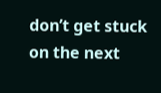don’t get stuck on the next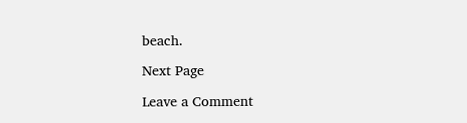beach.

Next Page

Leave a Comment